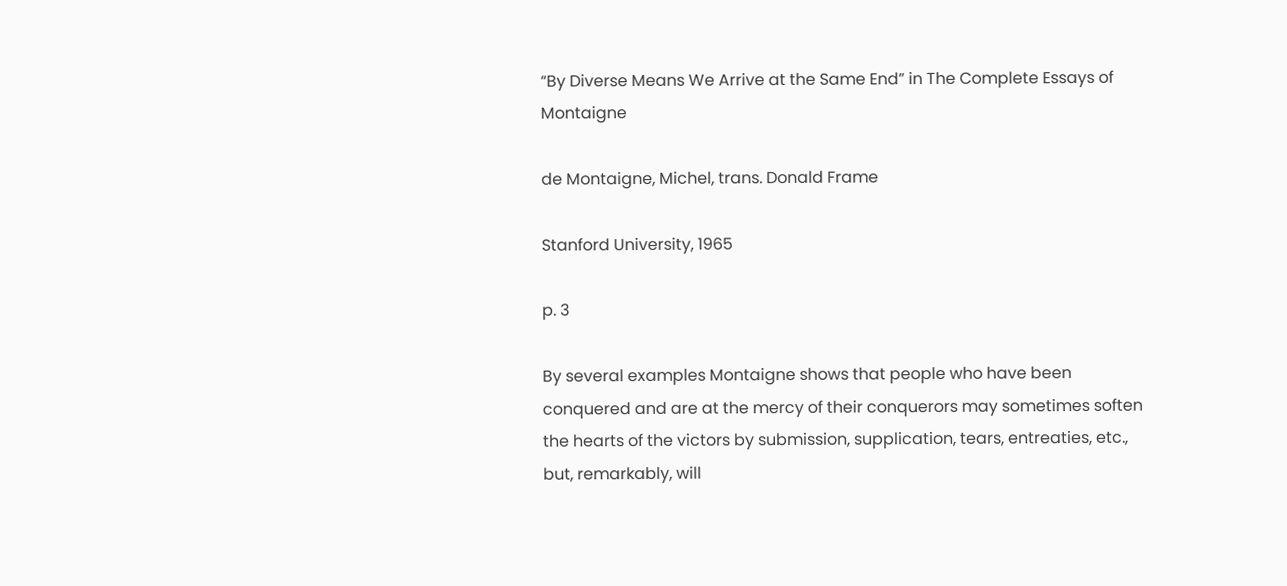“By Diverse Means We Arrive at the Same End” in The Complete Essays of Montaigne

de Montaigne, Michel, trans. Donald Frame

Stanford University, 1965

p. 3

By several examples Montaigne shows that people who have been conquered and are at the mercy of their conquerors may sometimes soften the hearts of the victors by submission, supplication, tears, entreaties, etc., but, remarkably, will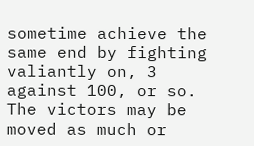sometime achieve the same end by fighting valiantly on, 3 against 100, or so. The victors may be moved as much or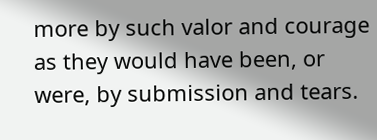more by such valor and courage as they would have been, or were, by submission and tears.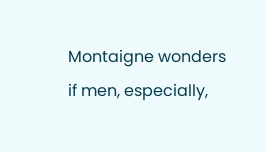Montaigne wonders if men, especially,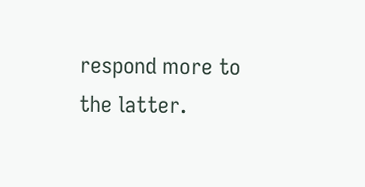respond more to the latter.